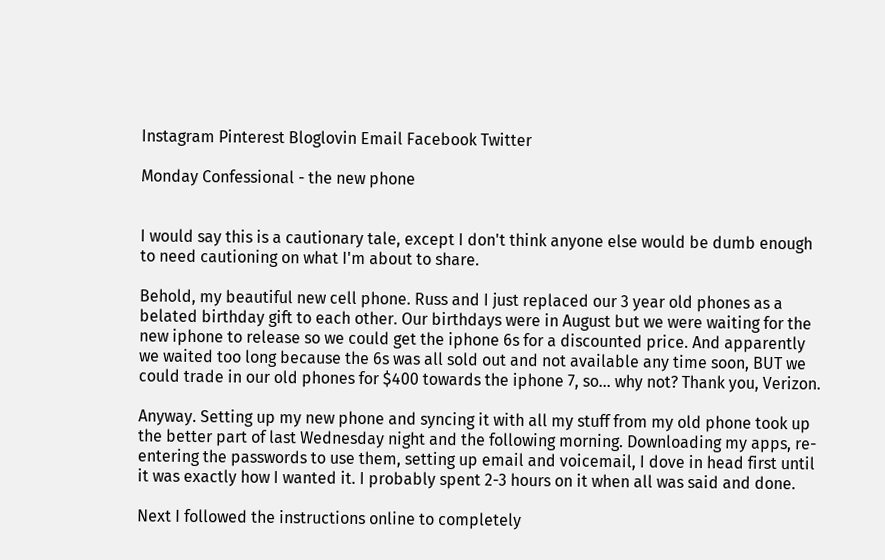Instagram Pinterest Bloglovin Email Facebook Twitter

Monday Confessional - the new phone


I would say this is a cautionary tale, except I don't think anyone else would be dumb enough to need cautioning on what I'm about to share.

Behold, my beautiful new cell phone. Russ and I just replaced our 3 year old phones as a belated birthday gift to each other. Our birthdays were in August but we were waiting for the new iphone to release so we could get the iphone 6s for a discounted price. And apparently we waited too long because the 6s was all sold out and not available any time soon, BUT we could trade in our old phones for $400 towards the iphone 7, so... why not? Thank you, Verizon.

Anyway. Setting up my new phone and syncing it with all my stuff from my old phone took up the better part of last Wednesday night and the following morning. Downloading my apps, re-entering the passwords to use them, setting up email and voicemail, I dove in head first until it was exactly how I wanted it. I probably spent 2-3 hours on it when all was said and done.

Next I followed the instructions online to completely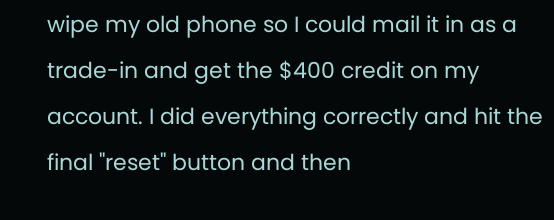wipe my old phone so I could mail it in as a trade-in and get the $400 credit on my account. I did everything correctly and hit the final "reset" button and then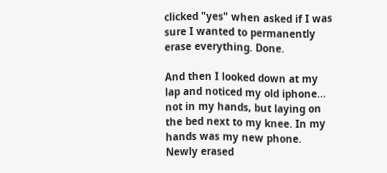clicked "yes" when asked if I was sure I wanted to permanently erase everything. Done.

And then I looked down at my lap and noticed my old iphone... not in my hands, but laying on the bed next to my knee. In my hands was my new phone. Newly erased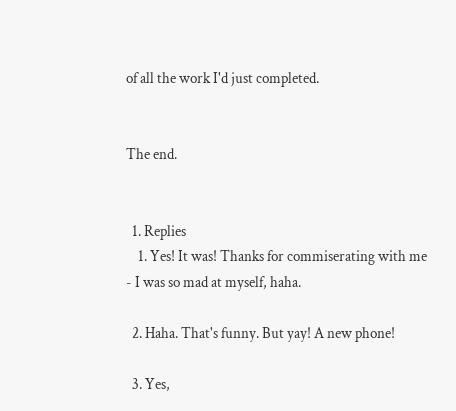of all the work I'd just completed.


The end.


  1. Replies
    1. Yes! It was! Thanks for commiserating with me - I was so mad at myself, haha.

  2. Haha. That's funny. But yay! A new phone!

  3. Yes,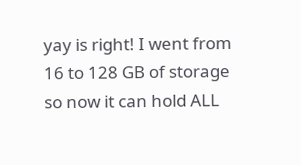yay is right! I went from 16 to 128 GB of storage so now it can hold ALL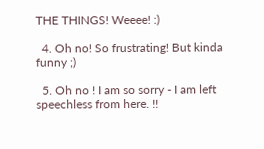THE THINGS! Weeee! :)

  4. Oh no! So frustrating! But kinda funny ;)

  5. Oh no ! I am so sorry - I am left speechless from here. !!